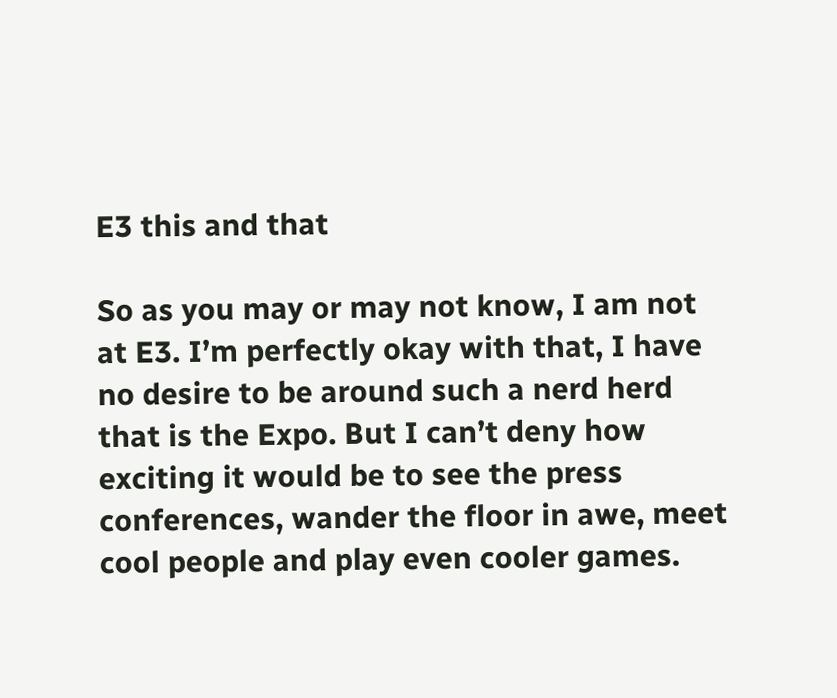E3 this and that

So as you may or may not know, I am not at E3. I’m perfectly okay with that, I have no desire to be around such a nerd herd that is the Expo. But I can’t deny how exciting it would be to see the press conferences, wander the floor in awe, meet cool people and play even cooler games.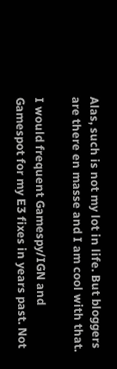Alas, such is not my lot in life. But bloggers are there en masse and I am cool with that.

I would frequent Gamespy/IGN and Gamespot for my E3 fixes in years past. Not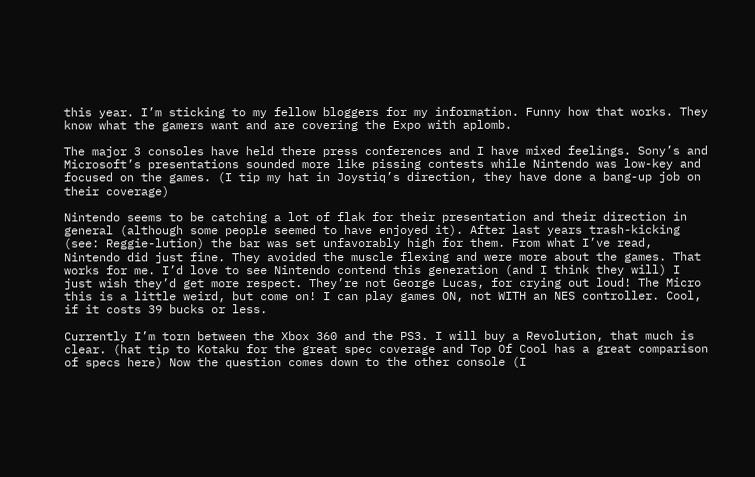this year. I’m sticking to my fellow bloggers for my information. Funny how that works. They know what the gamers want and are covering the Expo with aplomb.

The major 3 consoles have held there press conferences and I have mixed feelings. Sony’s and Microsoft’s presentations sounded more like pissing contests while Nintendo was low-key and focused on the games. (I tip my hat in Joystiq’s direction, they have done a bang-up job on their coverage)

Nintendo seems to be catching a lot of flak for their presentation and their direction in general (although some people seemed to have enjoyed it). After last years trash-kicking (see: Reggie-lution) the bar was set unfavorably high for them. From what I’ve read, Nintendo did just fine. They avoided the muscle flexing and were more about the games. That works for me. I’d love to see Nintendo contend this generation (and I think they will) I just wish they’d get more respect. They’re not George Lucas, for crying out loud! The Micro this is a little weird, but come on! I can play games ON, not WITH an NES controller. Cool, if it costs 39 bucks or less.

Currently I’m torn between the Xbox 360 and the PS3. I will buy a Revolution, that much is clear. (hat tip to Kotaku for the great spec coverage and Top Of Cool has a great comparison of specs here) Now the question comes down to the other console (I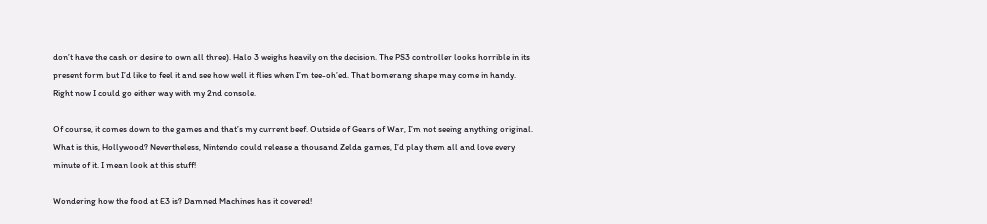don’t have the cash or desire to own all three). Halo 3 weighs heavily on the decision. The PS3 controller looks horrible in its present form but I’d like to feel it and see how well it flies when I’m tee-oh’ed. That bomerang shape may come in handy. Right now I could go either way with my 2nd console.

Of course, it comes down to the games and that’s my current beef. Outside of Gears of War, I’m not seeing anything original. What is this, Hollywood? Nevertheless, Nintendo could release a thousand Zelda games, I’d play them all and love every minute of it. I mean look at this stuff!

Wondering how the food at E3 is? Damned Machines has it covered!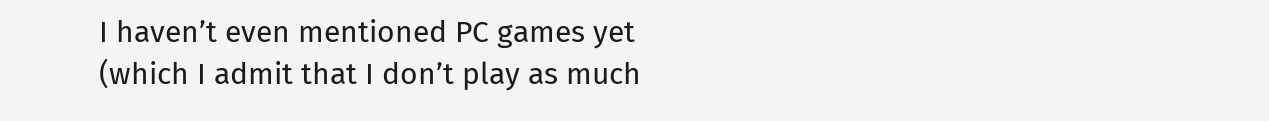I haven’t even mentioned PC games yet (which I admit that I don’t play as much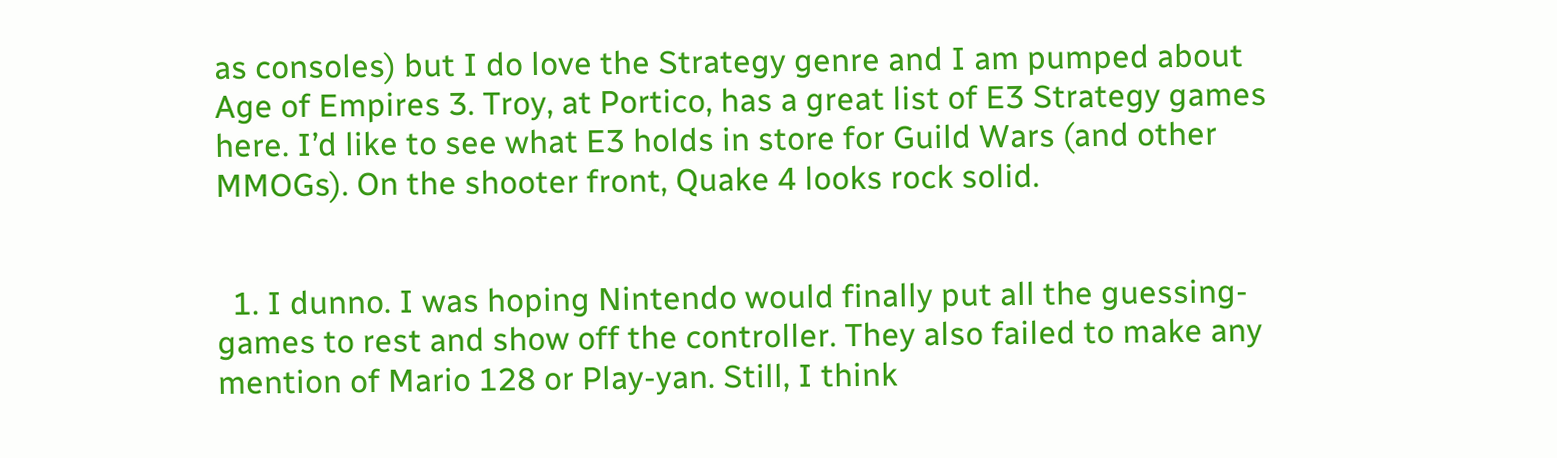as consoles) but I do love the Strategy genre and I am pumped about Age of Empires 3. Troy, at Portico, has a great list of E3 Strategy games here. I’d like to see what E3 holds in store for Guild Wars (and other MMOGs). On the shooter front, Quake 4 looks rock solid.


  1. I dunno. I was hoping Nintendo would finally put all the guessing-games to rest and show off the controller. They also failed to make any mention of Mario 128 or Play-yan. Still, I think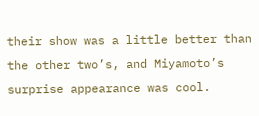their show was a little better than the other two’s, and Miyamoto’s surprise appearance was cool.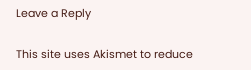Leave a Reply

This site uses Akismet to reduce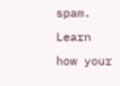spam. Learn how your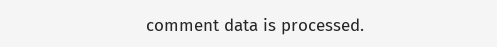comment data is processed.